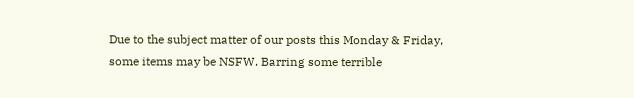Due to the subject matter of our posts this Monday & Friday, some items may be NSFW. Barring some terrible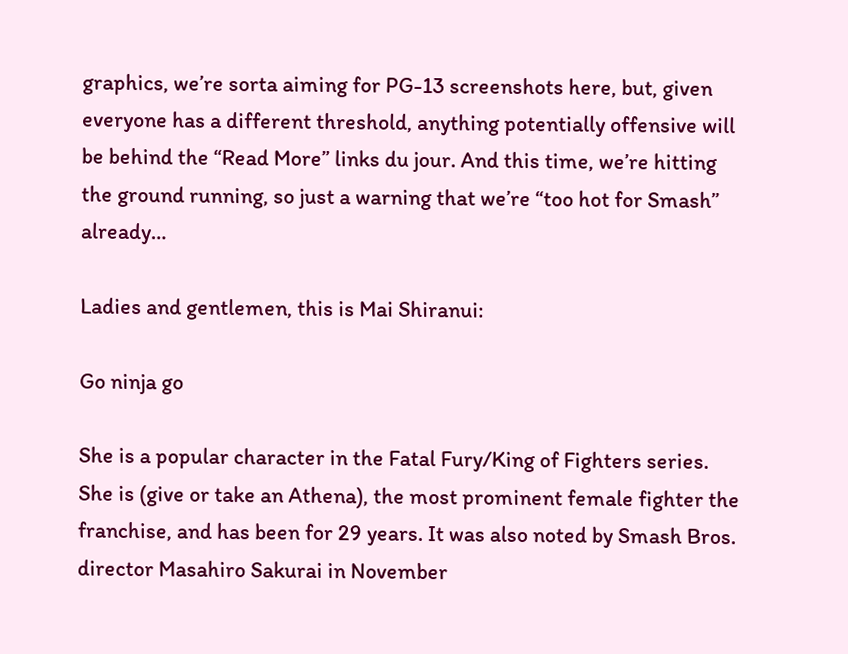graphics, we’re sorta aiming for PG-13 screenshots here, but, given everyone has a different threshold, anything potentially offensive will be behind the “Read More” links du jour. And this time, we’re hitting the ground running, so just a warning that we’re “too hot for Smash” already…

Ladies and gentlemen, this is Mai Shiranui:

Go ninja go

She is a popular character in the Fatal Fury/King of Fighters series. She is (give or take an Athena), the most prominent female fighter the franchise, and has been for 29 years. It was also noted by Smash Bros. director Masahiro Sakurai in November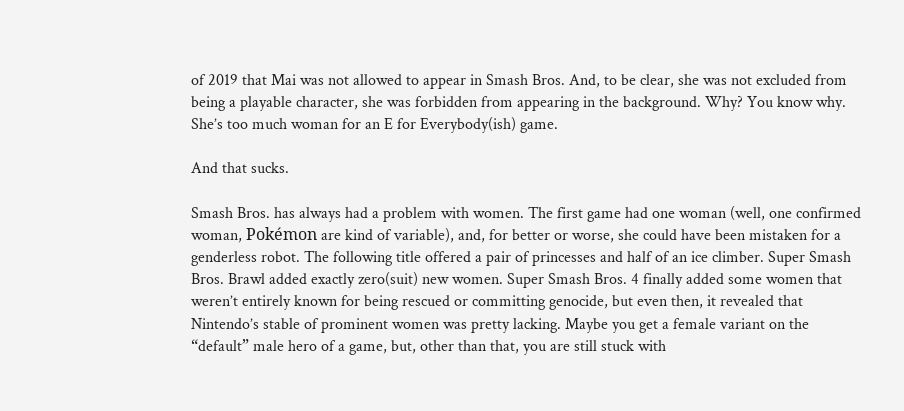of 2019 that Mai was not allowed to appear in Smash Bros. And, to be clear, she was not excluded from being a playable character, she was forbidden from appearing in the background. Why? You know why. She’s too much woman for an E for Everybody(ish) game.

And that sucks.

Smash Bros. has always had a problem with women. The first game had one woman (well, one confirmed woman, Pokémon are kind of variable), and, for better or worse, she could have been mistaken for a genderless robot. The following title offered a pair of princesses and half of an ice climber. Super Smash Bros. Brawl added exactly zero(suit) new women. Super Smash Bros. 4 finally added some women that weren’t entirely known for being rescued or committing genocide, but even then, it revealed that Nintendo’s stable of prominent women was pretty lacking. Maybe you get a female variant on the “default” male hero of a game, but, other than that, you are still stuck with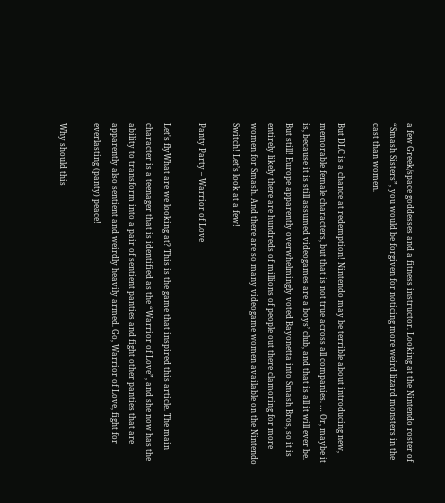a few Greek/space goddesses and a fitness instructor. Looking at the Nintendo roster of “Smash Sisters”, you would be forgiven for noticing more weird lizard monsters in the cast than women.

But DLC is a chance at redemption! Nintendo may be terrible about introducing new, memorable female characters, but that is not true across all companies. … Or, maybe it is, because it is still assumed videogames are a boys’ club, and that is all it will ever be. But still! Europe apparently overwhelmingly voted Bayonetta into Smash Bros, so it is entirely likely there are hundreds of millions of people out there clamoring for more women for Smash. And there are so many videogame women available on the Nintendo Switch! Let’s look at a few!

Panty Party – Warrior of Love

Let's flyWhat are we looking at? This is the game that inspired this article. The main character is a teenager that is identified as the “Warrior of Love”, and she now has the ability to transform into a pair of sentient panties and fight other panties that are apparently also sentient and weirdly heavily armed. Go, Warrior of Love, fight for everlasting (panty) peace!

Why should this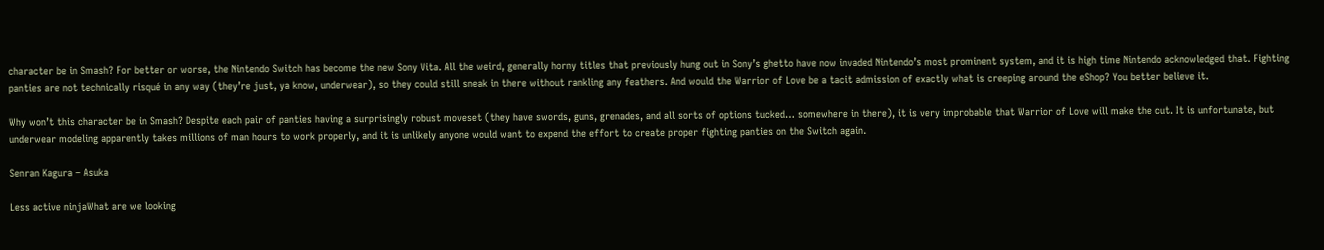character be in Smash? For better or worse, the Nintendo Switch has become the new Sony Vita. All the weird, generally horny titles that previously hung out in Sony’s ghetto have now invaded Nintendo’s most prominent system, and it is high time Nintendo acknowledged that. Fighting panties are not technically risqué in any way (they’re just, ya know, underwear), so they could still sneak in there without rankling any feathers. And would the Warrior of Love be a tacit admission of exactly what is creeping around the eShop? You better believe it.

Why won’t this character be in Smash? Despite each pair of panties having a surprisingly robust moveset (they have swords, guns, grenades, and all sorts of options tucked… somewhere in there), it is very improbable that Warrior of Love will make the cut. It is unfortunate, but underwear modeling apparently takes millions of man hours to work properly, and it is unlikely anyone would want to expend the effort to create proper fighting panties on the Switch again.

Senran Kagura – Asuka

Less active ninjaWhat are we looking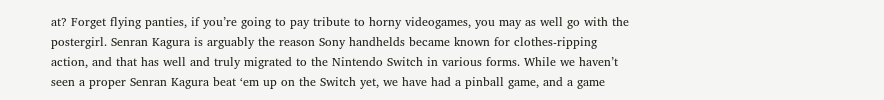at? Forget flying panties, if you’re going to pay tribute to horny videogames, you may as well go with the postergirl. Senran Kagura is arguably the reason Sony handhelds became known for clothes-ripping action, and that has well and truly migrated to the Nintendo Switch in various forms. While we haven’t seen a proper Senran Kagura beat ‘em up on the Switch yet, we have had a pinball game, and a game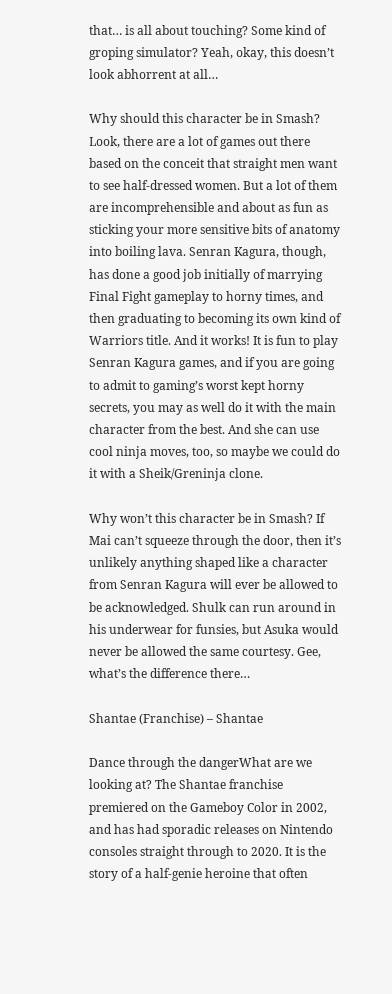that… is all about touching? Some kind of groping simulator? Yeah, okay, this doesn’t look abhorrent at all…

Why should this character be in Smash? Look, there are a lot of games out there based on the conceit that straight men want to see half-dressed women. But a lot of them are incomprehensible and about as fun as sticking your more sensitive bits of anatomy into boiling lava. Senran Kagura, though, has done a good job initially of marrying Final Fight gameplay to horny times, and then graduating to becoming its own kind of Warriors title. And it works! It is fun to play Senran Kagura games, and if you are going to admit to gaming’s worst kept horny secrets, you may as well do it with the main character from the best. And she can use cool ninja moves, too, so maybe we could do it with a Sheik/Greninja clone.

Why won’t this character be in Smash? If Mai can’t squeeze through the door, then it’s unlikely anything shaped like a character from Senran Kagura will ever be allowed to be acknowledged. Shulk can run around in his underwear for funsies, but Asuka would never be allowed the same courtesy. Gee, what’s the difference there…

Shantae (Franchise) – Shantae

Dance through the dangerWhat are we looking at? The Shantae franchise premiered on the Gameboy Color in 2002, and has had sporadic releases on Nintendo consoles straight through to 2020. It is the story of a half-genie heroine that often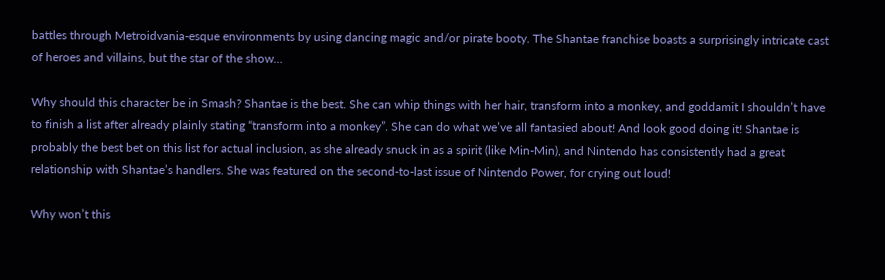battles through Metroidvania-esque environments by using dancing magic and/or pirate booty. The Shantae franchise boasts a surprisingly intricate cast of heroes and villains, but the star of the show…

Why should this character be in Smash? Shantae is the best. She can whip things with her hair, transform into a monkey, and goddamit I shouldn’t have to finish a list after already plainly stating “transform into a monkey”. She can do what we’ve all fantasied about! And look good doing it! Shantae is probably the best bet on this list for actual inclusion, as she already snuck in as a spirit (like Min-Min), and Nintendo has consistently had a great relationship with Shantae’s handlers. She was featured on the second-to-last issue of Nintendo Power, for crying out loud!

Why won’t this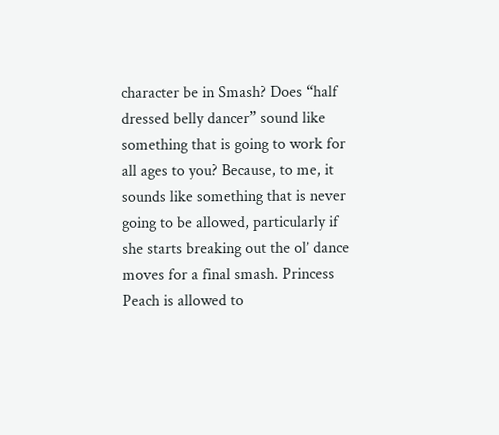character be in Smash? Does “half dressed belly dancer” sound like something that is going to work for all ages to you? Because, to me, it sounds like something that is never going to be allowed, particularly if she starts breaking out the ol’ dance moves for a final smash. Princess Peach is allowed to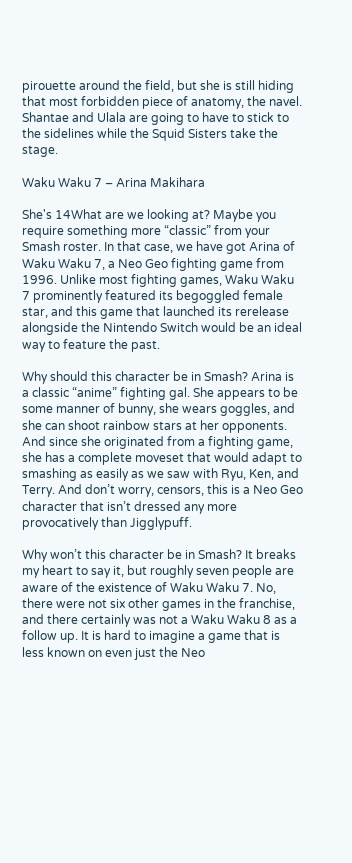pirouette around the field, but she is still hiding that most forbidden piece of anatomy, the navel. Shantae and Ulala are going to have to stick to the sidelines while the Squid Sisters take the stage.

Waku Waku 7 – Arina Makihara

She's 14What are we looking at? Maybe you require something more “classic” from your Smash roster. In that case, we have got Arina of Waku Waku 7, a Neo Geo fighting game from 1996. Unlike most fighting games, Waku Waku 7 prominently featured its begoggled female star, and this game that launched its rerelease alongside the Nintendo Switch would be an ideal way to feature the past.

Why should this character be in Smash? Arina is a classic “anime” fighting gal. She appears to be some manner of bunny, she wears goggles, and she can shoot rainbow stars at her opponents. And since she originated from a fighting game, she has a complete moveset that would adapt to smashing as easily as we saw with Ryu, Ken, and Terry. And don’t worry, censors, this is a Neo Geo character that isn’t dressed any more provocatively than Jigglypuff.

Why won’t this character be in Smash? It breaks my heart to say it, but roughly seven people are aware of the existence of Waku Waku 7. No, there were not six other games in the franchise, and there certainly was not a Waku Waku 8 as a follow up. It is hard to imagine a game that is less known on even just the Neo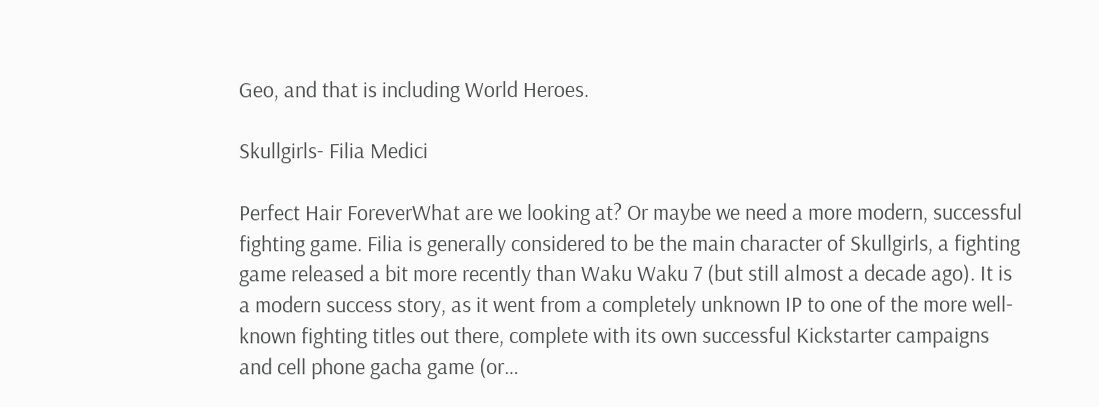Geo, and that is including World Heroes.

Skullgirls- Filia Medici

Perfect Hair ForeverWhat are we looking at? Or maybe we need a more modern, successful fighting game. Filia is generally considered to be the main character of Skullgirls, a fighting game released a bit more recently than Waku Waku 7 (but still almost a decade ago). It is a modern success story, as it went from a completely unknown IP to one of the more well-known fighting titles out there, complete with its own successful Kickstarter campaigns and cell phone gacha game (or…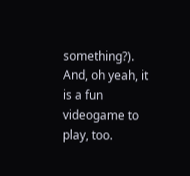something?). And, oh yeah, it is a fun videogame to play, too.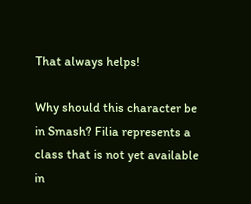That always helps!

Why should this character be in Smash? Filia represents a class that is not yet available in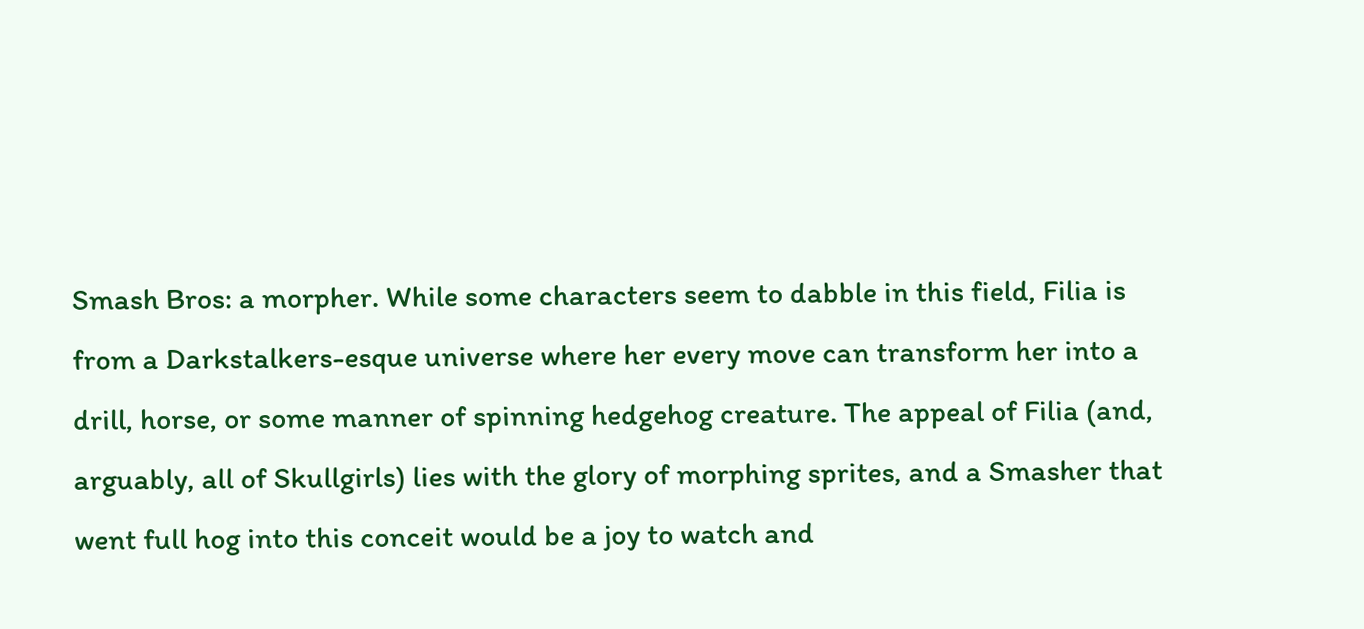Smash Bros: a morpher. While some characters seem to dabble in this field, Filia is from a Darkstalkers-esque universe where her every move can transform her into a drill, horse, or some manner of spinning hedgehog creature. The appeal of Filia (and, arguably, all of Skullgirls) lies with the glory of morphing sprites, and a Smasher that went full hog into this conceit would be a joy to watch and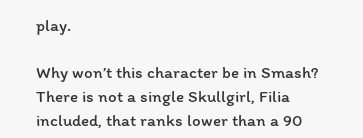play.

Why won’t this character be in Smash? There is not a single Skullgirl, Filia included, that ranks lower than a 90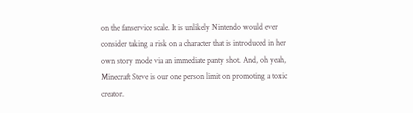on the fanservice scale. It is unlikely Nintendo would ever consider taking a risk on a character that is introduced in her own story mode via an immediate panty shot. And, oh yeah, Minecraft Steve is our one person limit on promoting a toxic creator.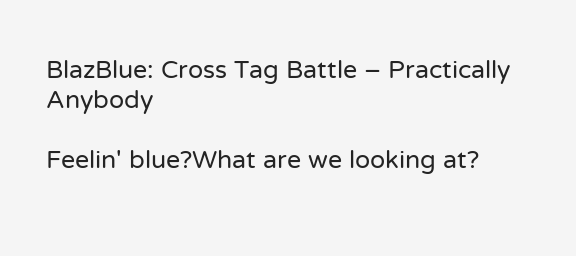BlazBlue: Cross Tag Battle – Practically Anybody

Feelin' blue?What are we looking at?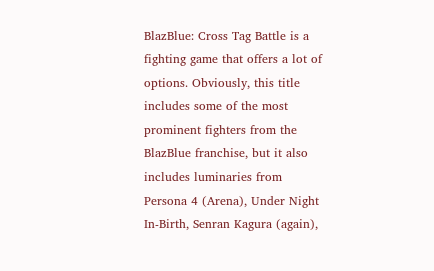BlazBlue: Cross Tag Battle is a fighting game that offers a lot of options. Obviously, this title includes some of the most prominent fighters from the BlazBlue franchise, but it also includes luminaries from Persona 4 (Arena), Under Night In-Birth, Senran Kagura (again),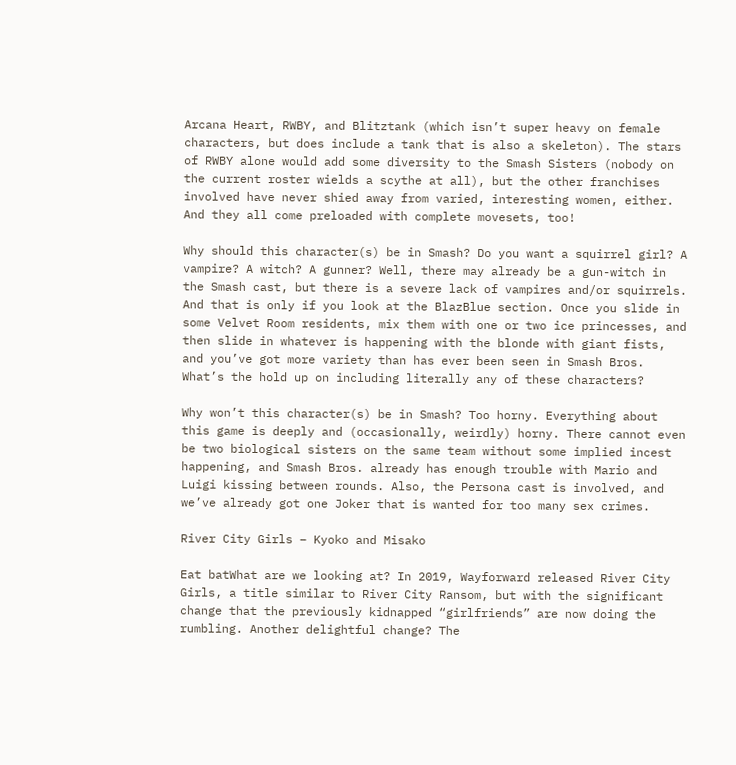Arcana Heart, RWBY, and Blitztank (which isn’t super heavy on female characters, but does include a tank that is also a skeleton). The stars of RWBY alone would add some diversity to the Smash Sisters (nobody on the current roster wields a scythe at all), but the other franchises involved have never shied away from varied, interesting women, either. And they all come preloaded with complete movesets, too!

Why should this character(s) be in Smash? Do you want a squirrel girl? A vampire? A witch? A gunner? Well, there may already be a gun-witch in the Smash cast, but there is a severe lack of vampires and/or squirrels. And that is only if you look at the BlazBlue section. Once you slide in some Velvet Room residents, mix them with one or two ice princesses, and then slide in whatever is happening with the blonde with giant fists, and you’ve got more variety than has ever been seen in Smash Bros. What’s the hold up on including literally any of these characters?

Why won’t this character(s) be in Smash? Too horny. Everything about this game is deeply and (occasionally, weirdly) horny. There cannot even be two biological sisters on the same team without some implied incest happening, and Smash Bros. already has enough trouble with Mario and Luigi kissing between rounds. Also, the Persona cast is involved, and we’ve already got one Joker that is wanted for too many sex crimes.

River City Girls – Kyoko and Misako

Eat batWhat are we looking at? In 2019, Wayforward released River City Girls, a title similar to River City Ransom, but with the significant change that the previously kidnapped “girlfriends” are now doing the rumbling. Another delightful change? The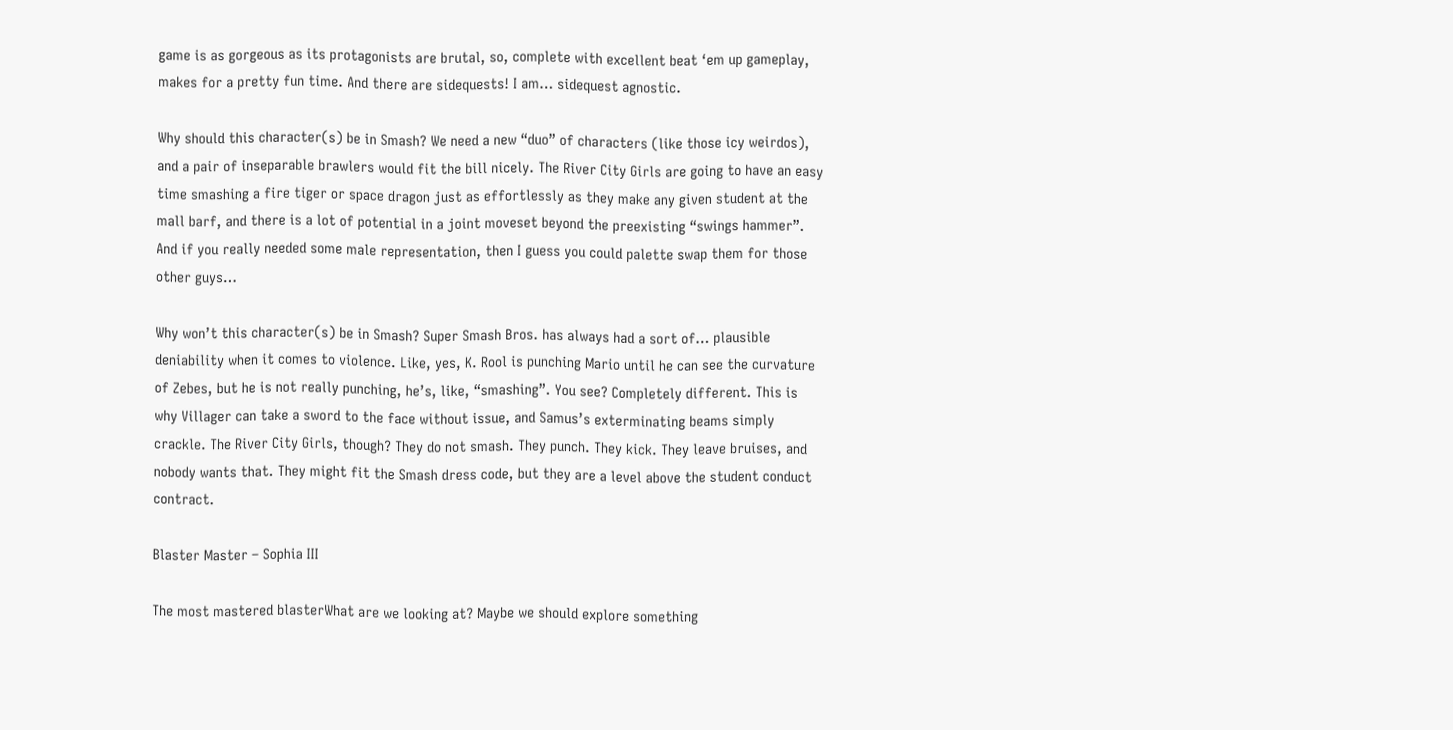game is as gorgeous as its protagonists are brutal, so, complete with excellent beat ‘em up gameplay, makes for a pretty fun time. And there are sidequests! I am… sidequest agnostic.

Why should this character(s) be in Smash? We need a new “duo” of characters (like those icy weirdos), and a pair of inseparable brawlers would fit the bill nicely. The River City Girls are going to have an easy time smashing a fire tiger or space dragon just as effortlessly as they make any given student at the mall barf, and there is a lot of potential in a joint moveset beyond the preexisting “swings hammer”. And if you really needed some male representation, then I guess you could palette swap them for those other guys…

Why won’t this character(s) be in Smash? Super Smash Bros. has always had a sort of… plausible deniability when it comes to violence. Like, yes, K. Rool is punching Mario until he can see the curvature of Zebes, but he is not really punching, he’s, like, “smashing”. You see? Completely different. This is why Villager can take a sword to the face without issue, and Samus’s exterminating beams simply crackle. The River City Girls, though? They do not smash. They punch. They kick. They leave bruises, and nobody wants that. They might fit the Smash dress code, but they are a level above the student conduct contract.

Blaster Master – Sophia III

The most mastered blasterWhat are we looking at? Maybe we should explore something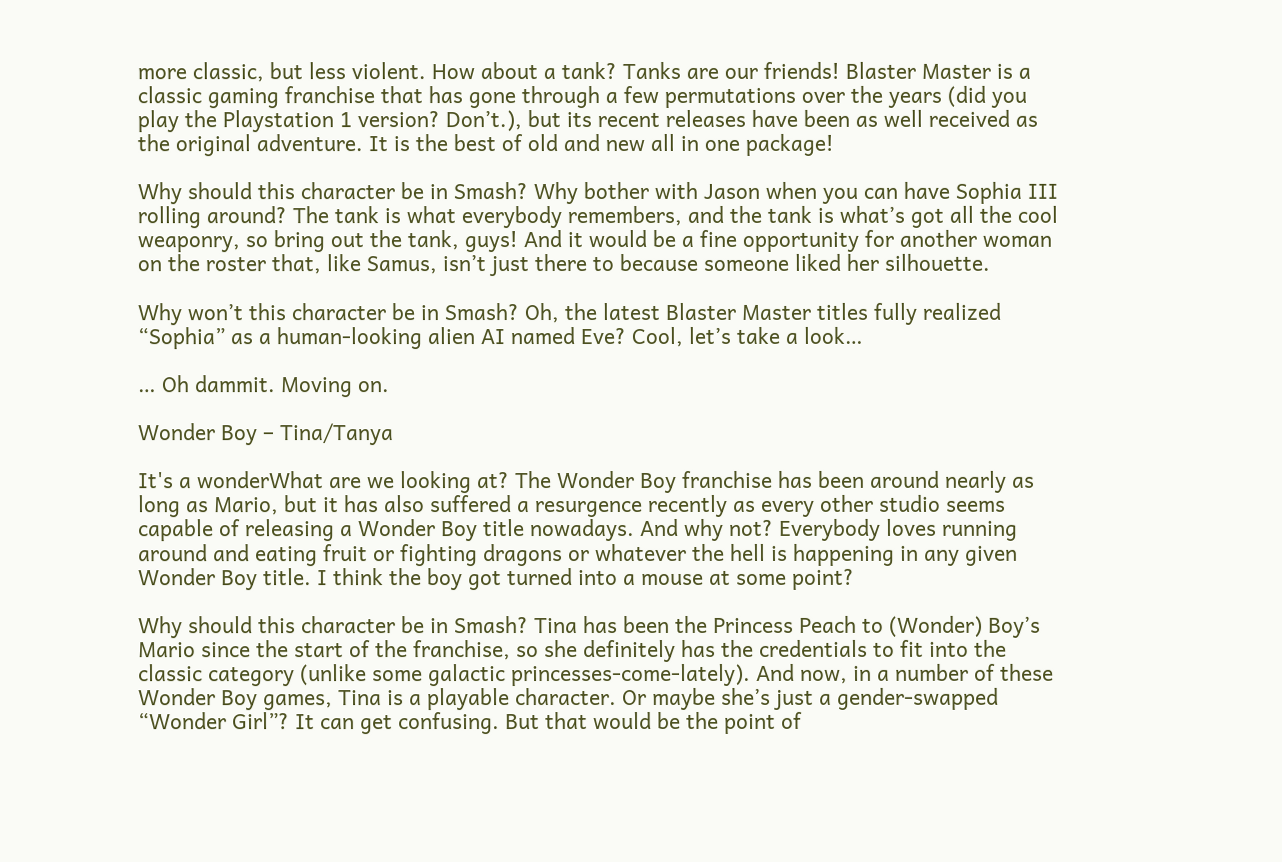more classic, but less violent. How about a tank? Tanks are our friends! Blaster Master is a classic gaming franchise that has gone through a few permutations over the years (did you play the Playstation 1 version? Don’t.), but its recent releases have been as well received as the original adventure. It is the best of old and new all in one package!

Why should this character be in Smash? Why bother with Jason when you can have Sophia III rolling around? The tank is what everybody remembers, and the tank is what’s got all the cool weaponry, so bring out the tank, guys! And it would be a fine opportunity for another woman on the roster that, like Samus, isn’t just there to because someone liked her silhouette.

Why won’t this character be in Smash? Oh, the latest Blaster Master titles fully realized “Sophia” as a human-looking alien AI named Eve? Cool, let’s take a look…

… Oh dammit. Moving on.

Wonder Boy – Tina/Tanya

It's a wonderWhat are we looking at? The Wonder Boy franchise has been around nearly as long as Mario, but it has also suffered a resurgence recently as every other studio seems capable of releasing a Wonder Boy title nowadays. And why not? Everybody loves running around and eating fruit or fighting dragons or whatever the hell is happening in any given Wonder Boy title. I think the boy got turned into a mouse at some point?

Why should this character be in Smash? Tina has been the Princess Peach to (Wonder) Boy’s Mario since the start of the franchise, so she definitely has the credentials to fit into the classic category (unlike some galactic princesses-come-lately). And now, in a number of these Wonder Boy games, Tina is a playable character. Or maybe she’s just a gender-swapped “Wonder Girl”? It can get confusing. But that would be the point of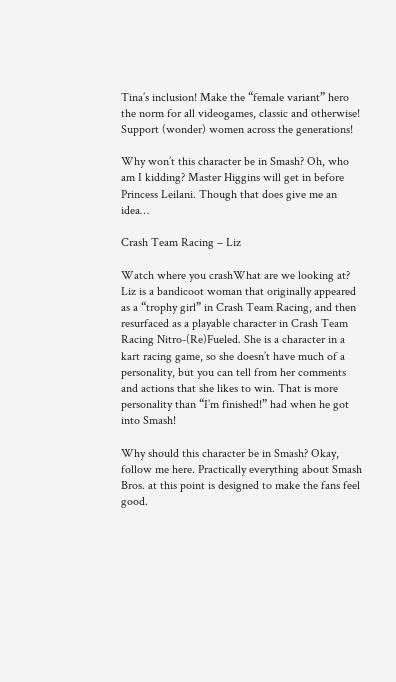Tina’s inclusion! Make the “female variant” hero the norm for all videogames, classic and otherwise! Support (wonder) women across the generations!

Why won’t this character be in Smash? Oh, who am I kidding? Master Higgins will get in before Princess Leilani. Though that does give me an idea…

Crash Team Racing – Liz

Watch where you crashWhat are we looking at? Liz is a bandicoot woman that originally appeared as a “trophy girl” in Crash Team Racing, and then resurfaced as a playable character in Crash Team Racing Nitro-(Re)Fueled. She is a character in a kart racing game, so she doesn’t have much of a personality, but you can tell from her comments and actions that she likes to win. That is more personality than “I’m finished!” had when he got into Smash!

Why should this character be in Smash? Okay, follow me here. Practically everything about Smash Bros. at this point is designed to make the fans feel good.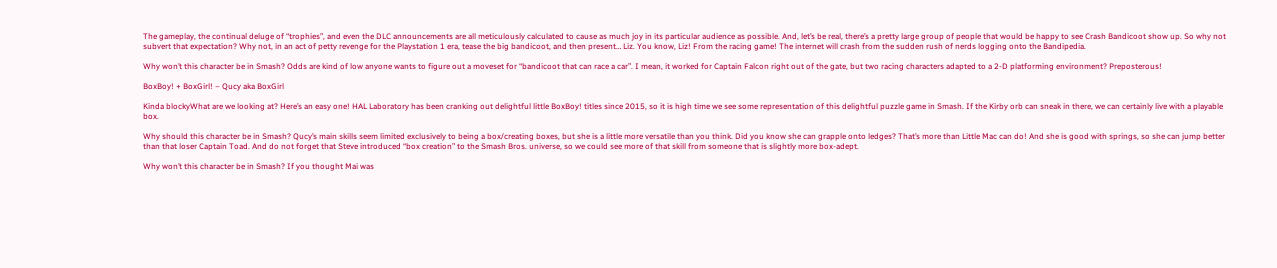The gameplay, the continual deluge of “trophies”, and even the DLC announcements are all meticulously calculated to cause as much joy in its particular audience as possible. And, let’s be real, there’s a pretty large group of people that would be happy to see Crash Bandicoot show up. So why not subvert that expectation? Why not, in an act of petty revenge for the Playstation 1 era, tease the big bandicoot, and then present… Liz. You know, Liz! From the racing game! The internet will crash from the sudden rush of nerds logging onto the Bandipedia.

Why won’t this character be in Smash? Odds are kind of low anyone wants to figure out a moveset for “bandicoot that can race a car”. I mean, it worked for Captain Falcon right out of the gate, but two racing characters adapted to a 2-D platforming environment? Preposterous!

BoxBoy! + BoxGirl! – Qucy aka BoxGirl

Kinda blockyWhat are we looking at? Here’s an easy one! HAL Laboratory has been cranking out delightful little BoxBoy! titles since 2015, so it is high time we see some representation of this delightful puzzle game in Smash. If the Kirby orb can sneak in there, we can certainly live with a playable box.

Why should this character be in Smash? Qucy’s main skills seem limited exclusively to being a box/creating boxes, but she is a little more versatile than you think. Did you know she can grapple onto ledges? That’s more than Little Mac can do! And she is good with springs, so she can jump better than that loser Captain Toad. And do not forget that Steve introduced “box creation” to the Smash Bros. universe, so we could see more of that skill from someone that is slightly more box-adept.

Why won’t this character be in Smash? If you thought Mai was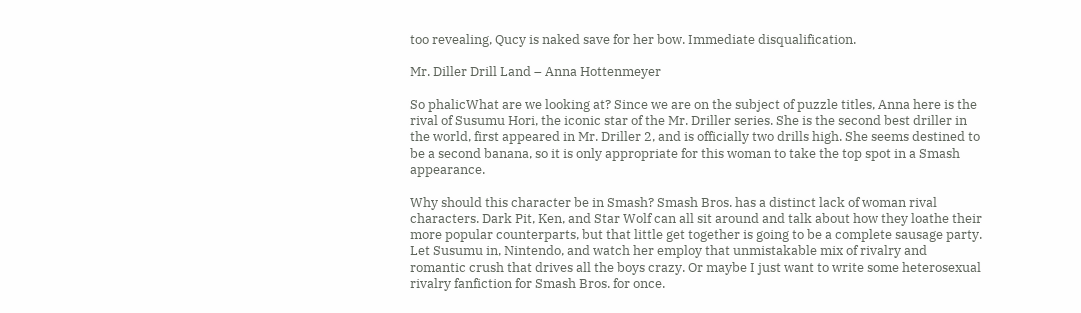too revealing, Qucy is naked save for her bow. Immediate disqualification.

Mr. Diller Drill Land – Anna Hottenmeyer

So phalicWhat are we looking at? Since we are on the subject of puzzle titles, Anna here is the rival of Susumu Hori, the iconic star of the Mr. Driller series. She is the second best driller in the world, first appeared in Mr. Driller 2, and is officially two drills high. She seems destined to be a second banana, so it is only appropriate for this woman to take the top spot in a Smash appearance.

Why should this character be in Smash? Smash Bros. has a distinct lack of woman rival characters. Dark Pit, Ken, and Star Wolf can all sit around and talk about how they loathe their more popular counterparts, but that little get together is going to be a complete sausage party. Let Susumu in, Nintendo, and watch her employ that unmistakable mix of rivalry and romantic crush that drives all the boys crazy. Or maybe I just want to write some heterosexual rivalry fanfiction for Smash Bros. for once.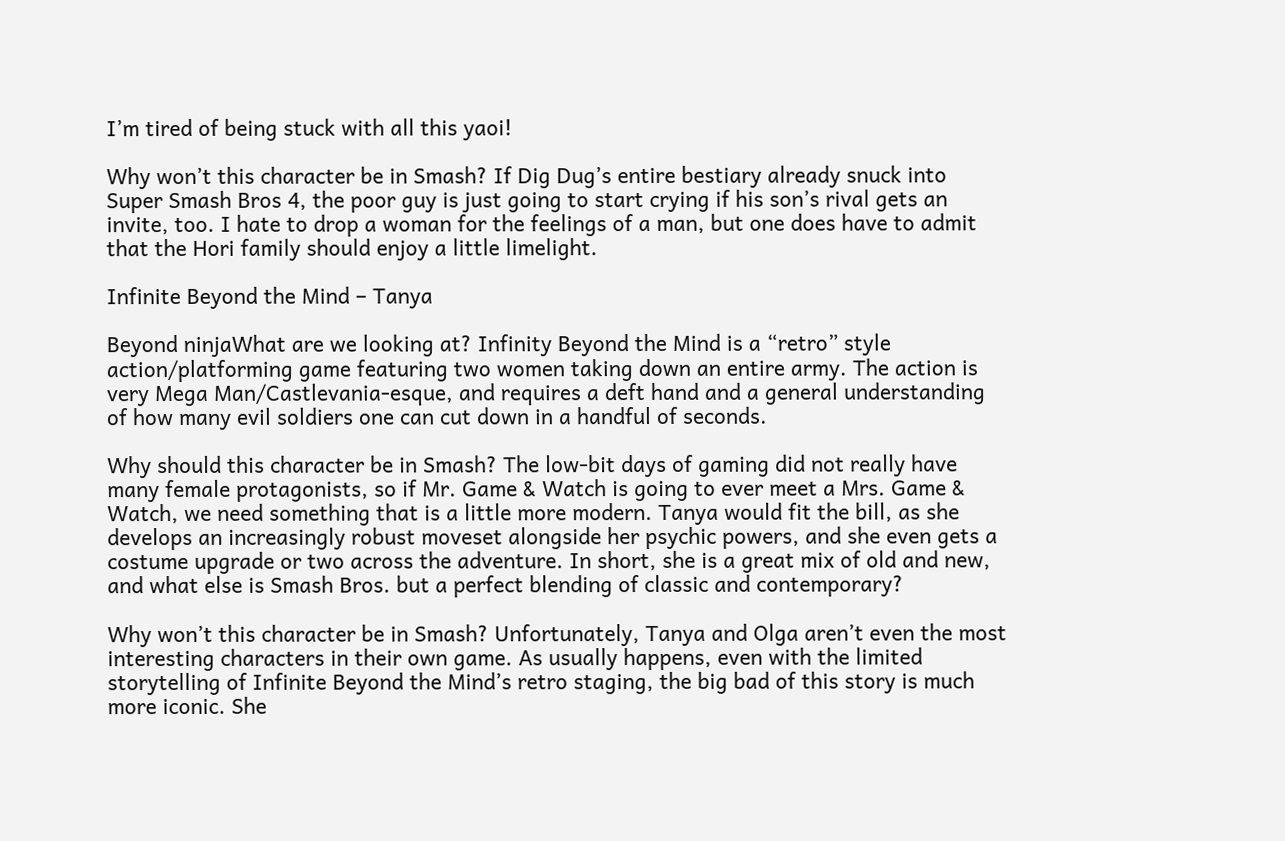I’m tired of being stuck with all this yaoi!

Why won’t this character be in Smash? If Dig Dug’s entire bestiary already snuck into Super Smash Bros 4, the poor guy is just going to start crying if his son’s rival gets an invite, too. I hate to drop a woman for the feelings of a man, but one does have to admit that the Hori family should enjoy a little limelight.

Infinite Beyond the Mind – Tanya

Beyond ninjaWhat are we looking at? Infinity Beyond the Mind is a “retro” style action/platforming game featuring two women taking down an entire army. The action is very Mega Man/Castlevania-esque, and requires a deft hand and a general understanding of how many evil soldiers one can cut down in a handful of seconds.

Why should this character be in Smash? The low-bit days of gaming did not really have many female protagonists, so if Mr. Game & Watch is going to ever meet a Mrs. Game & Watch, we need something that is a little more modern. Tanya would fit the bill, as she develops an increasingly robust moveset alongside her psychic powers, and she even gets a costume upgrade or two across the adventure. In short, she is a great mix of old and new, and what else is Smash Bros. but a perfect blending of classic and contemporary?

Why won’t this character be in Smash? Unfortunately, Tanya and Olga aren’t even the most interesting characters in their own game. As usually happens, even with the limited storytelling of Infinite Beyond the Mind’s retro staging, the big bad of this story is much more iconic. She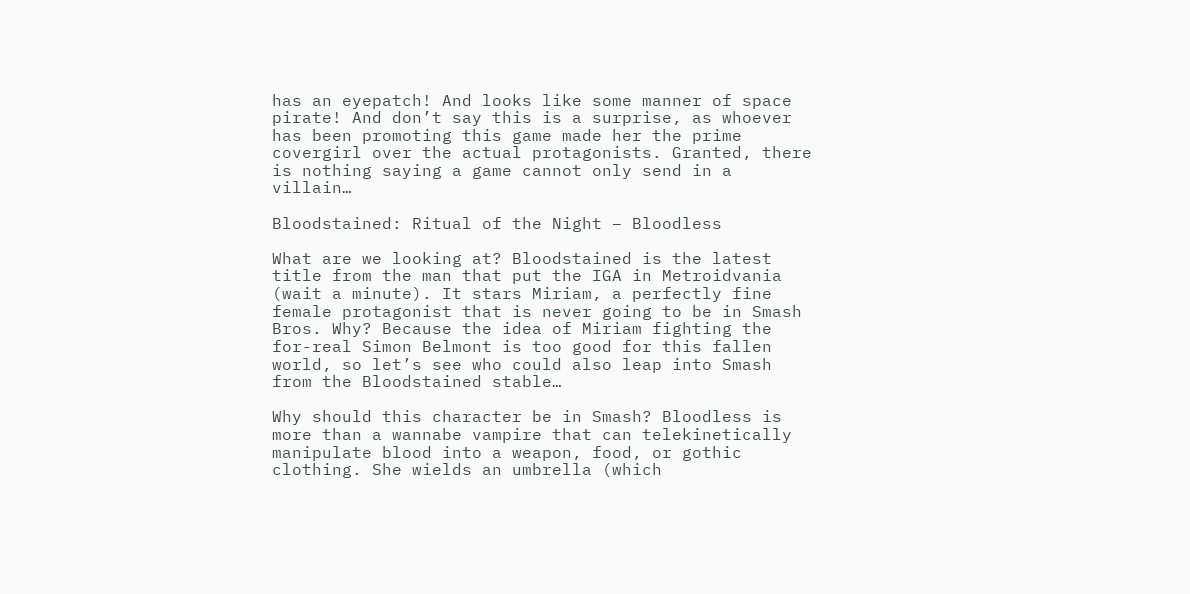has an eyepatch! And looks like some manner of space pirate! And don’t say this is a surprise, as whoever has been promoting this game made her the prime covergirl over the actual protagonists. Granted, there is nothing saying a game cannot only send in a villain…

Bloodstained: Ritual of the Night – Bloodless

What are we looking at? Bloodstained is the latest title from the man that put the IGA in Metroidvania (wait a minute). It stars Miriam, a perfectly fine female protagonist that is never going to be in Smash Bros. Why? Because the idea of Miriam fighting the for-real Simon Belmont is too good for this fallen world, so let’s see who could also leap into Smash from the Bloodstained stable…

Why should this character be in Smash? Bloodless is more than a wannabe vampire that can telekinetically manipulate blood into a weapon, food, or gothic clothing. She wields an umbrella (which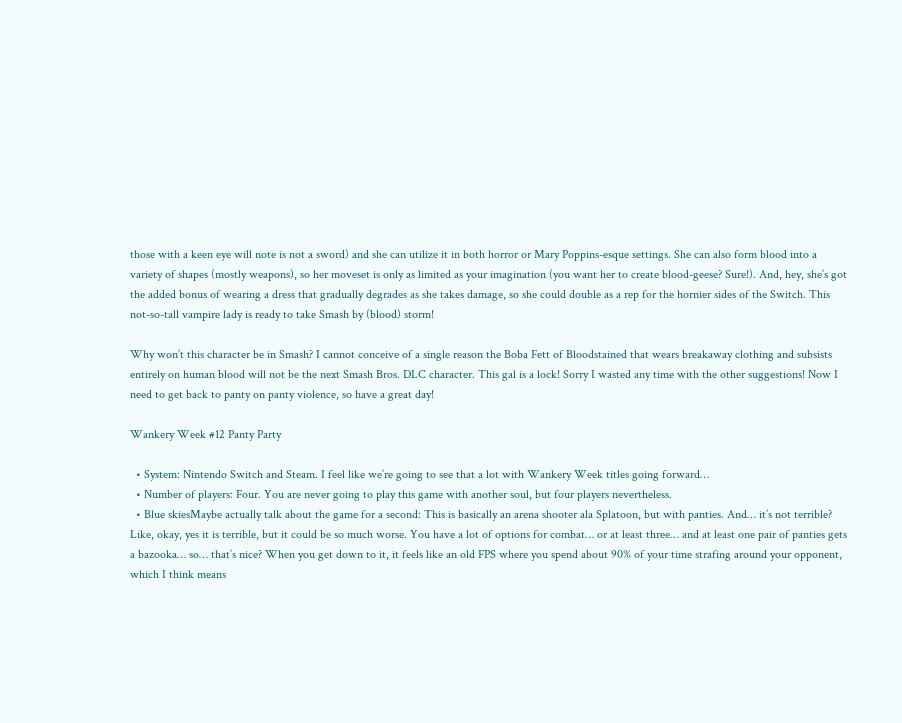those with a keen eye will note is not a sword) and she can utilize it in both horror or Mary Poppins-esque settings. She can also form blood into a variety of shapes (mostly weapons), so her moveset is only as limited as your imagination (you want her to create blood-geese? Sure!). And, hey, she’s got the added bonus of wearing a dress that gradually degrades as she takes damage, so she could double as a rep for the hornier sides of the Switch. This not-so-tall vampire lady is ready to take Smash by (blood) storm!

Why won’t this character be in Smash? I cannot conceive of a single reason the Boba Fett of Bloodstained that wears breakaway clothing and subsists entirely on human blood will not be the next Smash Bros. DLC character. This gal is a lock! Sorry I wasted any time with the other suggestions! Now I need to get back to panty on panty violence, so have a great day!

Wankery Week #12 Panty Party

  • System: Nintendo Switch and Steam. I feel like we’re going to see that a lot with Wankery Week titles going forward…
  • Number of players: Four. You are never going to play this game with another soul, but four players nevertheless.
  • Blue skiesMaybe actually talk about the game for a second: This is basically an arena shooter ala Splatoon, but with panties. And… it’s not terrible? Like, okay, yes it is terrible, but it could be so much worse. You have a lot of options for combat… or at least three… and at least one pair of panties gets a bazooka… so… that’s nice? When you get down to it, it feels like an old FPS where you spend about 90% of your time strafing around your opponent, which I think means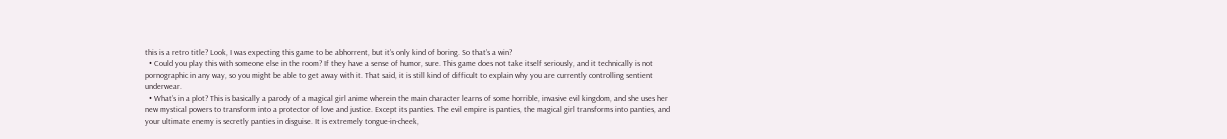this is a retro title? Look, I was expecting this game to be abhorrent, but it’s only kind of boring. So that’s a win?
  • Could you play this with someone else in the room? If they have a sense of humor, sure. This game does not take itself seriously, and it technically is not pornographic in any way, so you might be able to get away with it. That said, it is still kind of difficult to explain why you are currently controlling sentient underwear.
  • What’s in a plot? This is basically a parody of a magical girl anime wherein the main character learns of some horrible, invasive evil kingdom, and she uses her new mystical powers to transform into a protector of love and justice. Except its panties. The evil empire is panties, the magical girl transforms into panties, and your ultimate enemy is secretly panties in disguise. It is extremely tongue-in-cheek,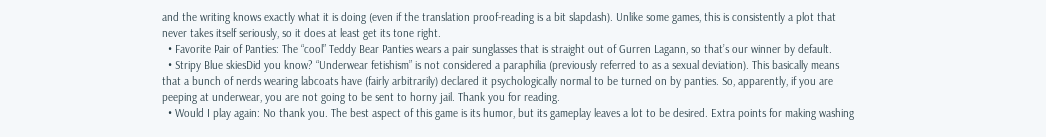and the writing knows exactly what it is doing (even if the translation proof-reading is a bit slapdash). Unlike some games, this is consistently a plot that never takes itself seriously, so it does at least get its tone right.
  • Favorite Pair of Panties: The “cool” Teddy Bear Panties wears a pair sunglasses that is straight out of Gurren Lagann, so that’s our winner by default.
  • Stripy Blue skiesDid you know? “Underwear fetishism” is not considered a paraphilia (previously referred to as a sexual deviation). This basically means that a bunch of nerds wearing labcoats have (fairly arbitrarily) declared it psychologically normal to be turned on by panties. So, apparently, if you are peeping at underwear, you are not going to be sent to horny jail. Thank you for reading.
  • Would I play again: No thank you. The best aspect of this game is its humor, but its gameplay leaves a lot to be desired. Extra points for making washing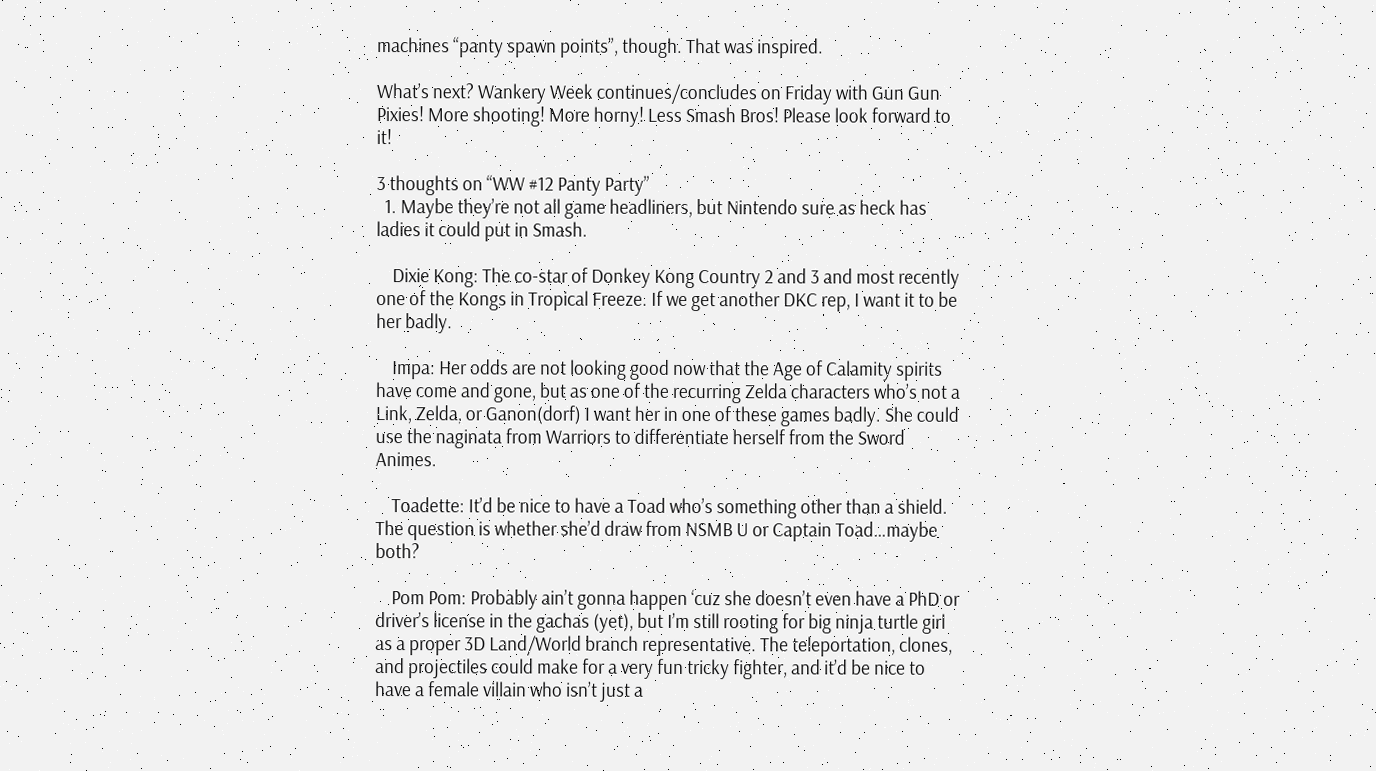machines “panty spawn points”, though. That was inspired.

What’s next? Wankery Week continues/concludes on Friday with Gun Gun Pixies! More shooting! More horny! Less Smash Bros! Please look forward to it!

3 thoughts on “WW #12 Panty Party”
  1. Maybe they’re not all game headliners, but Nintendo sure as heck has ladies it could put in Smash.

    Dixie Kong: The co-star of Donkey Kong Country 2 and 3 and most recently one of the Kongs in Tropical Freeze. If we get another DKC rep, I want it to be her badly.

    Impa: Her odds are not looking good now that the Age of Calamity spirits have come and gone, but as one of the recurring Zelda characters who’s not a Link, Zelda, or Ganon(dorf) I want her in one of these games badly. She could use the naginata from Warriors to differentiate herself from the Sword Animes.

    Toadette: It’d be nice to have a Toad who’s something other than a shield. The question is whether she’d draw from NSMB U or Captain Toad…maybe both?

    Pom Pom: Probably ain’t gonna happen ‘cuz she doesn’t even have a PhD or driver’s license in the gachas (yet), but I’m still rooting for big ninja turtle girl as a proper 3D Land/World branch representative. The teleportation, clones, and projectiles could make for a very fun tricky fighter, and it’d be nice to have a female villain who isn’t just a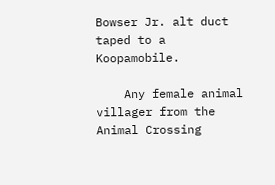Bowser Jr. alt duct taped to a Koopamobile.

    Any female animal villager from the Animal Crossing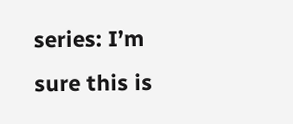series: I’m sure this is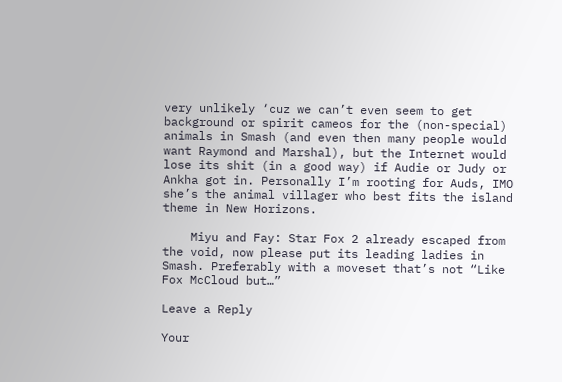very unlikely ‘cuz we can’t even seem to get background or spirit cameos for the (non-special) animals in Smash (and even then many people would want Raymond and Marshal), but the Internet would lose its shit (in a good way) if Audie or Judy or Ankha got in. Personally I’m rooting for Auds, IMO she’s the animal villager who best fits the island theme in New Horizons.

    Miyu and Fay: Star Fox 2 already escaped from the void, now please put its leading ladies in Smash. Preferably with a moveset that’s not “Like Fox McCloud but…”

Leave a Reply

Your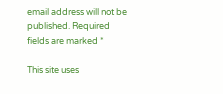email address will not be published. Required fields are marked *

This site uses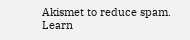Akismet to reduce spam. Learn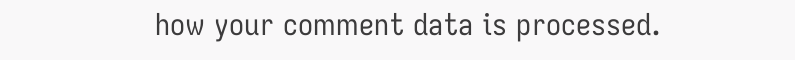how your comment data is processed.